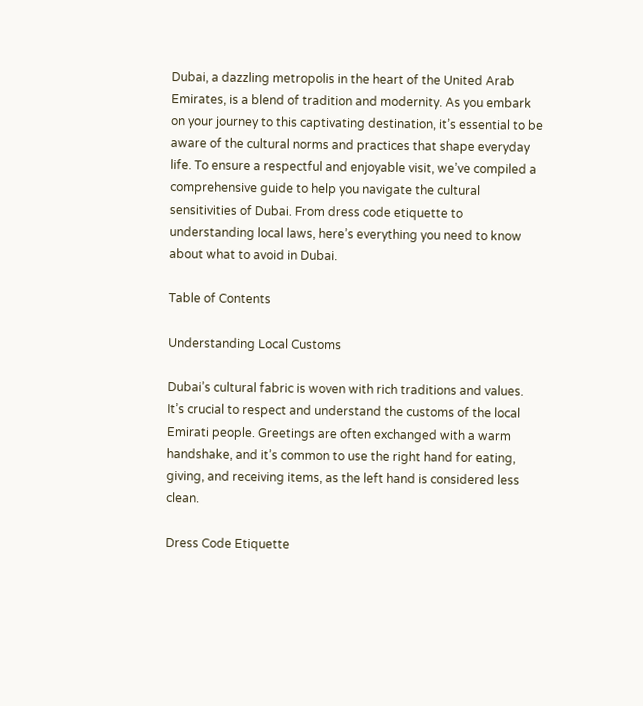Dubai, a dazzling metropolis in the heart of the United Arab Emirates, is a blend of tradition and modernity. As you embark on your journey to this captivating destination, it’s essential to be aware of the cultural norms and practices that shape everyday life. To ensure a respectful and enjoyable visit, we’ve compiled a comprehensive guide to help you navigate the cultural sensitivities of Dubai. From dress code etiquette to understanding local laws, here’s everything you need to know about what to avoid in Dubai.

Table of Contents

Understanding Local Customs

Dubai’s cultural fabric is woven with rich traditions and values. It’s crucial to respect and understand the customs of the local Emirati people. Greetings are often exchanged with a warm handshake, and it’s common to use the right hand for eating, giving, and receiving items, as the left hand is considered less clean.

Dress Code Etiquette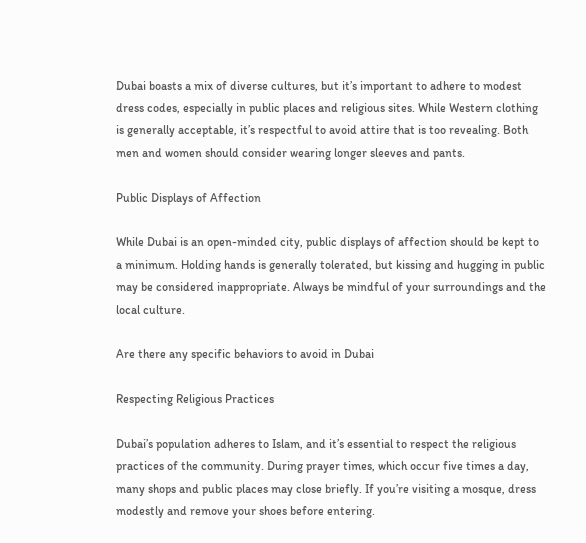Dubai boasts a mix of diverse cultures, but it’s important to adhere to modest dress codes, especially in public places and religious sites. While Western clothing is generally acceptable, it’s respectful to avoid attire that is too revealing. Both men and women should consider wearing longer sleeves and pants.

Public Displays of Affection

While Dubai is an open-minded city, public displays of affection should be kept to a minimum. Holding hands is generally tolerated, but kissing and hugging in public may be considered inappropriate. Always be mindful of your surroundings and the local culture.

Are there any specific behaviors to avoid in Dubai

Respecting Religious Practices

Dubai’s population adheres to Islam, and it’s essential to respect the religious practices of the community. During prayer times, which occur five times a day, many shops and public places may close briefly. If you’re visiting a mosque, dress modestly and remove your shoes before entering.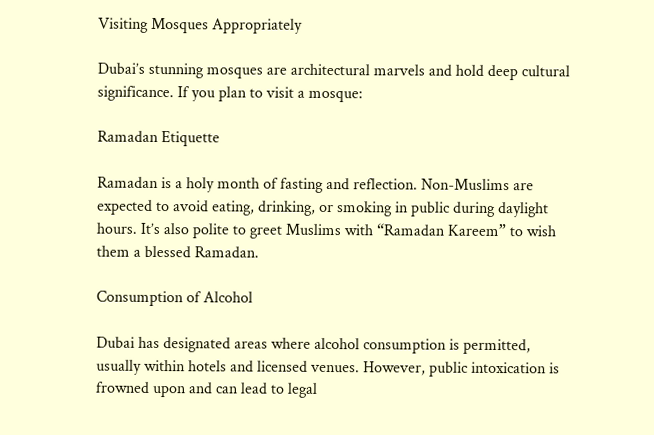Visiting Mosques Appropriately

Dubai’s stunning mosques are architectural marvels and hold deep cultural significance. If you plan to visit a mosque:

Ramadan Etiquette

Ramadan is a holy month of fasting and reflection. Non-Muslims are expected to avoid eating, drinking, or smoking in public during daylight hours. It’s also polite to greet Muslims with “Ramadan Kareem” to wish them a blessed Ramadan.

Consumption of Alcohol

Dubai has designated areas where alcohol consumption is permitted, usually within hotels and licensed venues. However, public intoxication is frowned upon and can lead to legal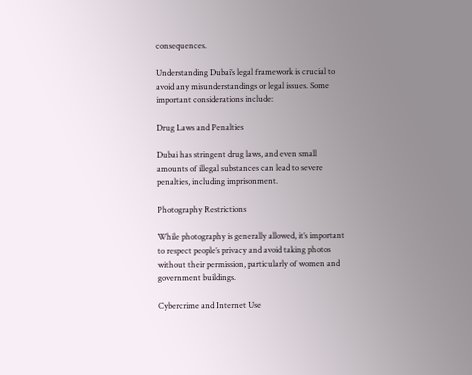consequences.

Understanding Dubai’s legal framework is crucial to avoid any misunderstandings or legal issues. Some important considerations include:

Drug Laws and Penalties

Dubai has stringent drug laws, and even small amounts of illegal substances can lead to severe penalties, including imprisonment.

Photography Restrictions

While photography is generally allowed, it’s important to respect people’s privacy and avoid taking photos without their permission, particularly of women and government buildings.

Cybercrime and Internet Use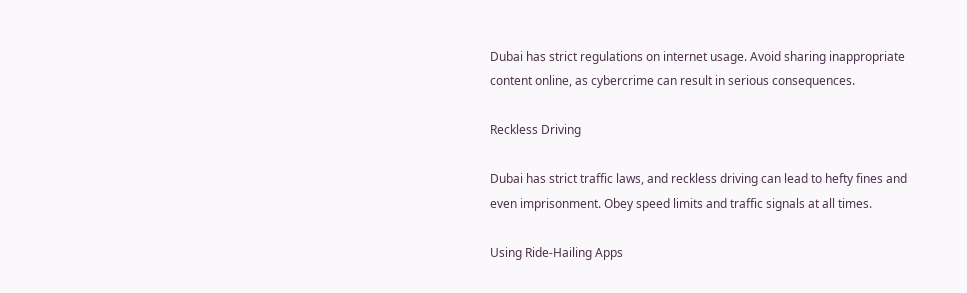Dubai has strict regulations on internet usage. Avoid sharing inappropriate content online, as cybercrime can result in serious consequences.

Reckless Driving

Dubai has strict traffic laws, and reckless driving can lead to hefty fines and even imprisonment. Obey speed limits and traffic signals at all times.

Using Ride-Hailing Apps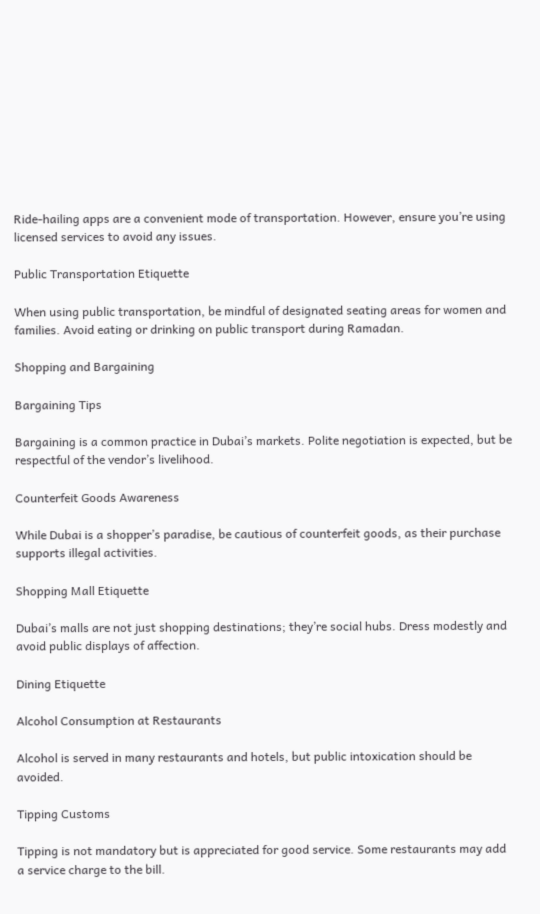Ride-hailing apps are a convenient mode of transportation. However, ensure you’re using licensed services to avoid any issues.

Public Transportation Etiquette

When using public transportation, be mindful of designated seating areas for women and families. Avoid eating or drinking on public transport during Ramadan.

Shopping and Bargaining

Bargaining Tips

Bargaining is a common practice in Dubai’s markets. Polite negotiation is expected, but be respectful of the vendor’s livelihood.

Counterfeit Goods Awareness

While Dubai is a shopper’s paradise, be cautious of counterfeit goods, as their purchase supports illegal activities.

Shopping Mall Etiquette

Dubai’s malls are not just shopping destinations; they’re social hubs. Dress modestly and avoid public displays of affection.

Dining Etiquette

Alcohol Consumption at Restaurants

Alcohol is served in many restaurants and hotels, but public intoxication should be avoided.

Tipping Customs

Tipping is not mandatory but is appreciated for good service. Some restaurants may add a service charge to the bill.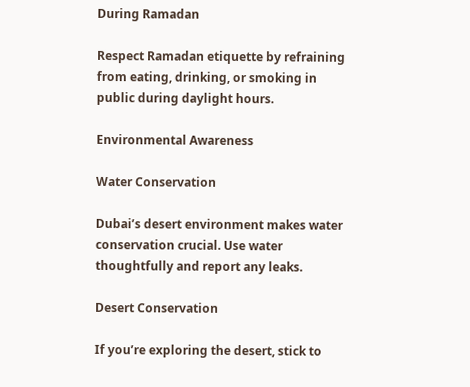During Ramadan

Respect Ramadan etiquette by refraining from eating, drinking, or smoking in public during daylight hours.

Environmental Awareness

Water Conservation

Dubai’s desert environment makes water conservation crucial. Use water thoughtfully and report any leaks.

Desert Conservation

If you’re exploring the desert, stick to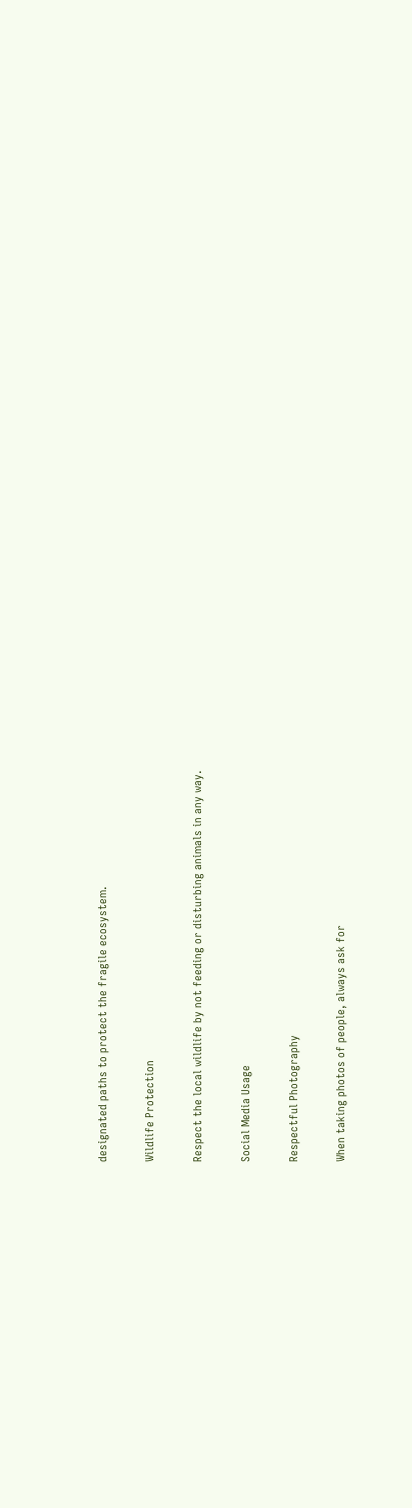designated paths to protect the fragile ecosystem.

Wildlife Protection

Respect the local wildlife by not feeding or disturbing animals in any way.

Social Media Usage

Respectful Photography

When taking photos of people, always ask for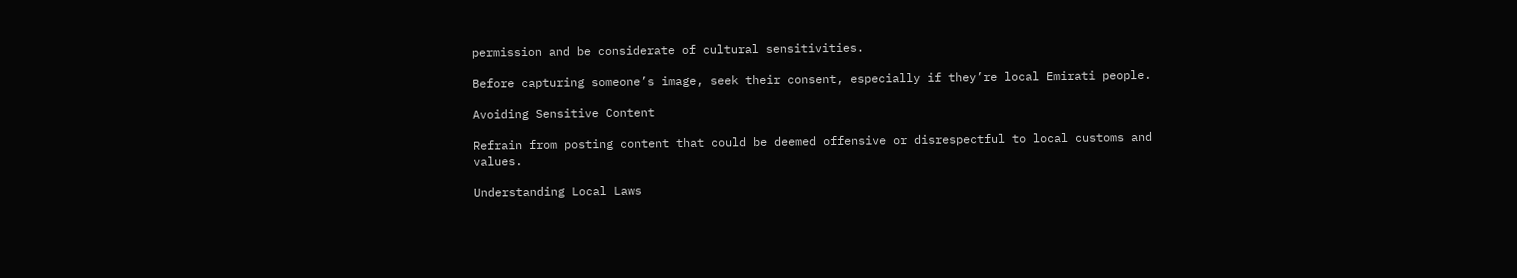permission and be considerate of cultural sensitivities.

Before capturing someone’s image, seek their consent, especially if they’re local Emirati people.

Avoiding Sensitive Content

Refrain from posting content that could be deemed offensive or disrespectful to local customs and values.

Understanding Local Laws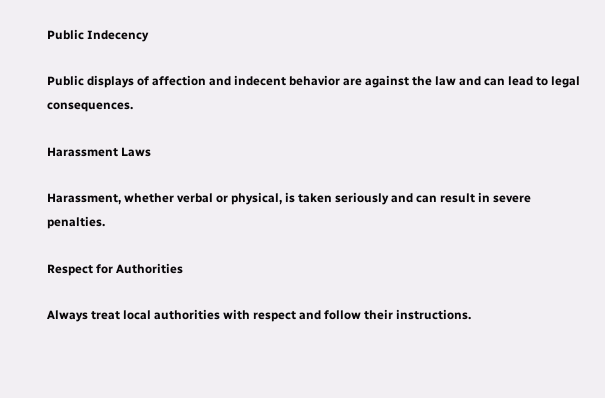Public Indecency

Public displays of affection and indecent behavior are against the law and can lead to legal consequences.

Harassment Laws

Harassment, whether verbal or physical, is taken seriously and can result in severe penalties.

Respect for Authorities

Always treat local authorities with respect and follow their instructions.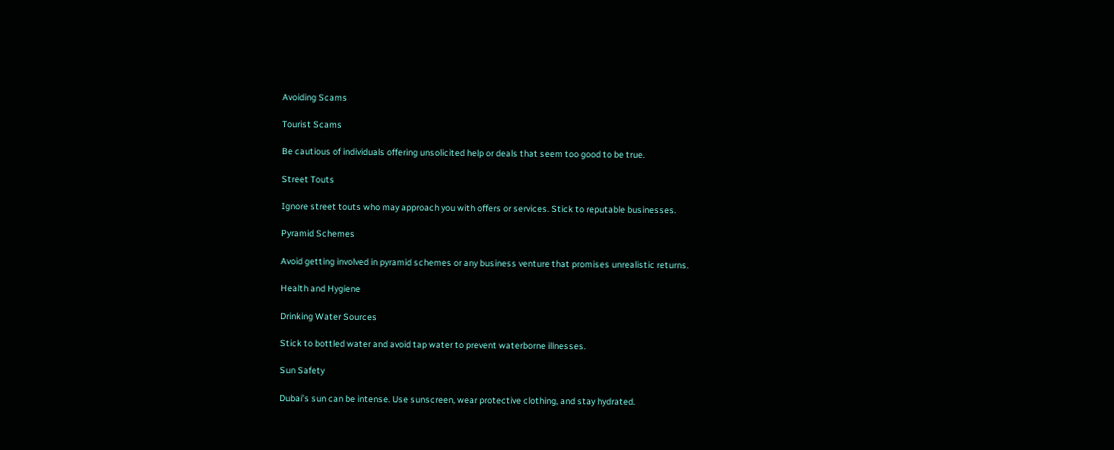Avoiding Scams

Tourist Scams

Be cautious of individuals offering unsolicited help or deals that seem too good to be true.

Street Touts

Ignore street touts who may approach you with offers or services. Stick to reputable businesses.

Pyramid Schemes

Avoid getting involved in pyramid schemes or any business venture that promises unrealistic returns.

Health and Hygiene

Drinking Water Sources

Stick to bottled water and avoid tap water to prevent waterborne illnesses.

Sun Safety

Dubai’s sun can be intense. Use sunscreen, wear protective clothing, and stay hydrated.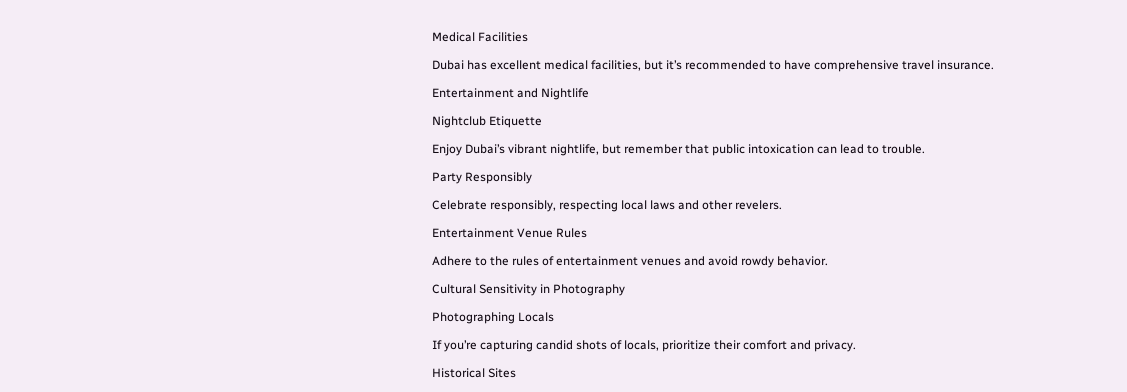Medical Facilities

Dubai has excellent medical facilities, but it’s recommended to have comprehensive travel insurance.

Entertainment and Nightlife

Nightclub Etiquette

Enjoy Dubai’s vibrant nightlife, but remember that public intoxication can lead to trouble.

Party Responsibly

Celebrate responsibly, respecting local laws and other revelers.

Entertainment Venue Rules

Adhere to the rules of entertainment venues and avoid rowdy behavior.

Cultural Sensitivity in Photography

Photographing Locals

If you’re capturing candid shots of locals, prioritize their comfort and privacy.

Historical Sites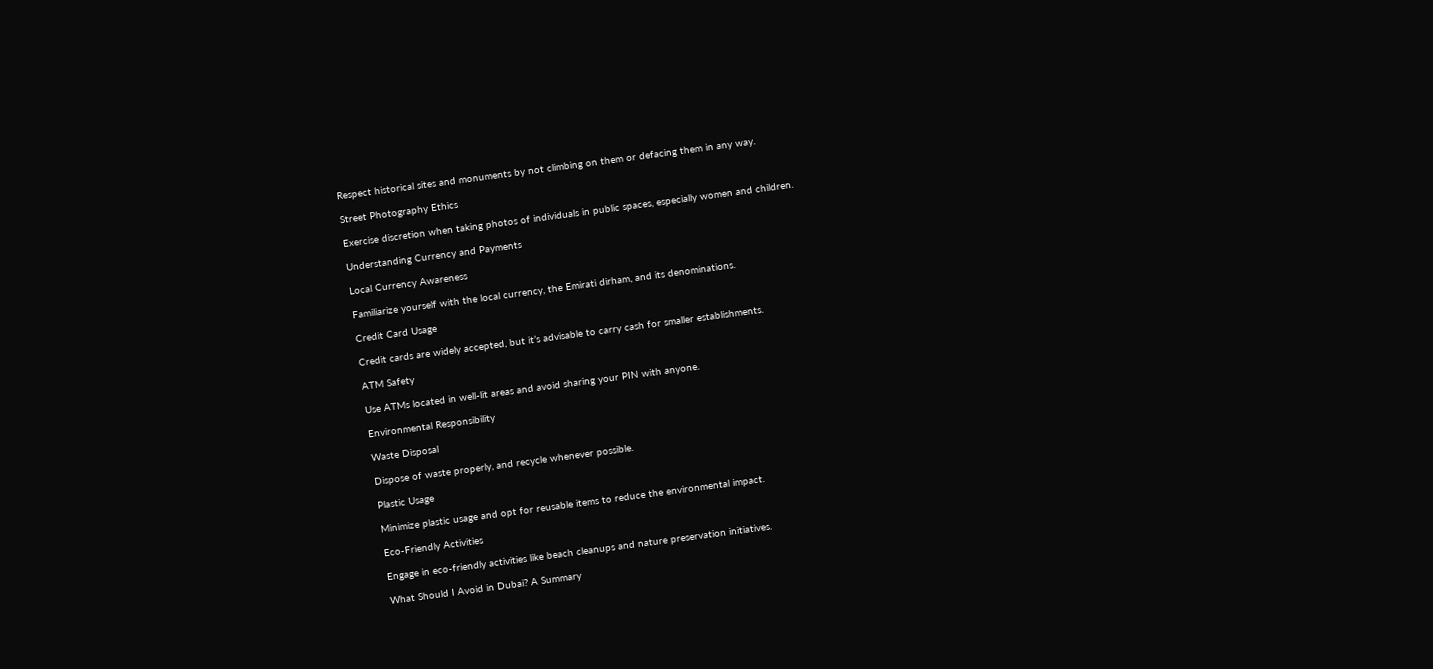Respect historical sites and monuments by not climbing on them or defacing them in any way.

Street Photography Ethics

Exercise discretion when taking photos of individuals in public spaces, especially women and children.

Understanding Currency and Payments

Local Currency Awareness

Familiarize yourself with the local currency, the Emirati dirham, and its denominations.

Credit Card Usage

Credit cards are widely accepted, but it’s advisable to carry cash for smaller establishments.

ATM Safety

Use ATMs located in well-lit areas and avoid sharing your PIN with anyone.

Environmental Responsibility

Waste Disposal

Dispose of waste properly, and recycle whenever possible.

Plastic Usage

Minimize plastic usage and opt for reusable items to reduce the environmental impact.

Eco-Friendly Activities

Engage in eco-friendly activities like beach cleanups and nature preservation initiatives.

What Should I Avoid in Dubai? A Summary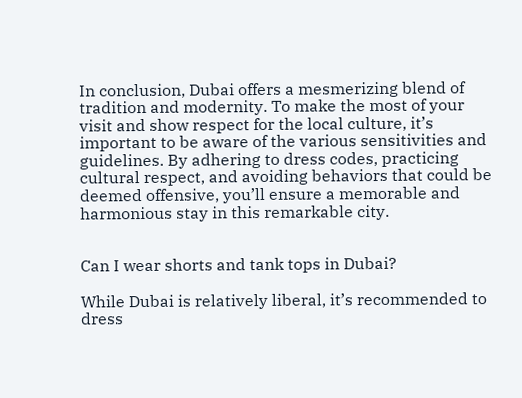In conclusion, Dubai offers a mesmerizing blend of tradition and modernity. To make the most of your visit and show respect for the local culture, it’s important to be aware of the various sensitivities and guidelines. By adhering to dress codes, practicing cultural respect, and avoiding behaviors that could be deemed offensive, you’ll ensure a memorable and harmonious stay in this remarkable city.


Can I wear shorts and tank tops in Dubai?

While Dubai is relatively liberal, it’s recommended to dress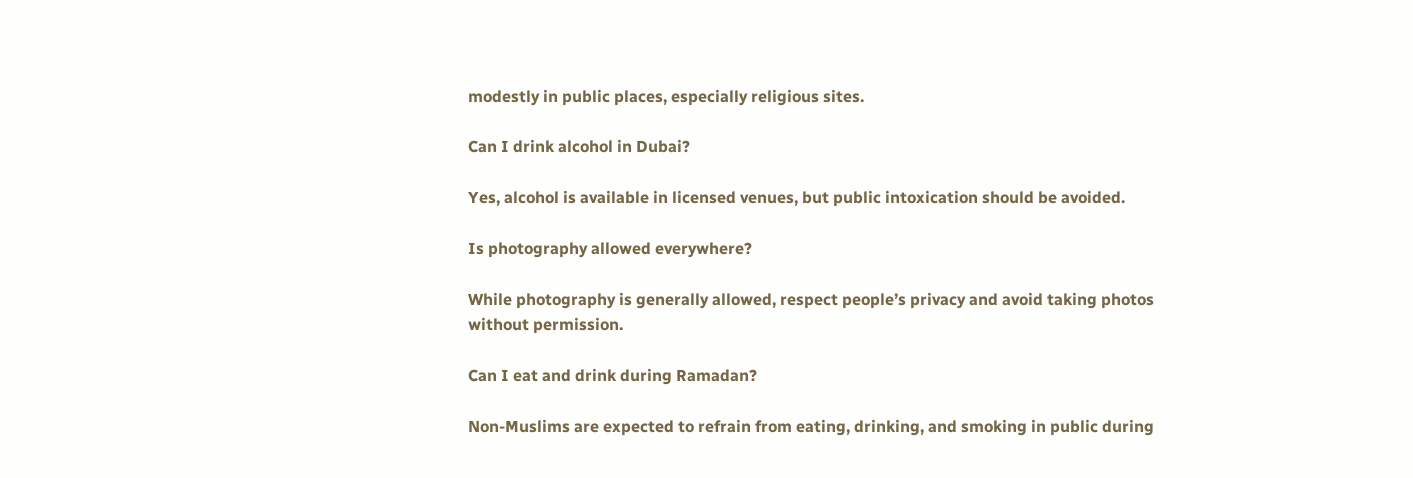modestly in public places, especially religious sites.

Can I drink alcohol in Dubai?

Yes, alcohol is available in licensed venues, but public intoxication should be avoided.

Is photography allowed everywhere?

While photography is generally allowed, respect people’s privacy and avoid taking photos without permission.

Can I eat and drink during Ramadan?

Non-Muslims are expected to refrain from eating, drinking, and smoking in public during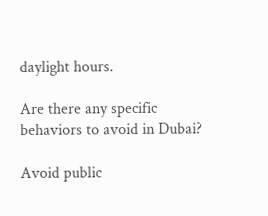daylight hours.

Are there any specific behaviors to avoid in Dubai?

Avoid public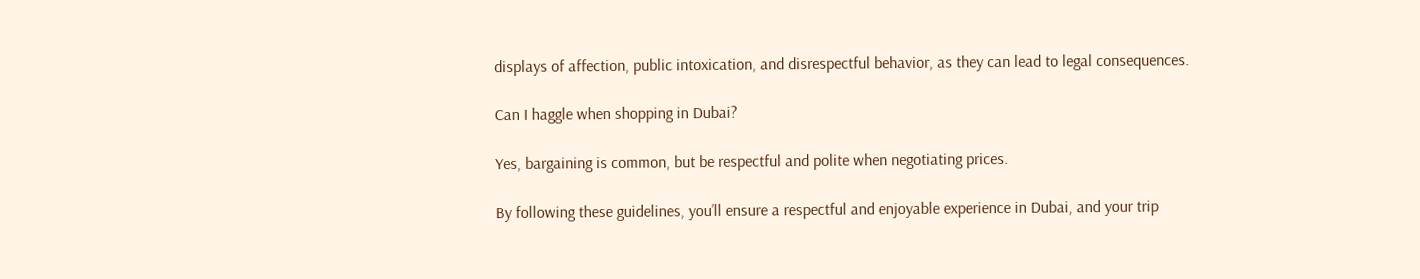displays of affection, public intoxication, and disrespectful behavior, as they can lead to legal consequences.

Can I haggle when shopping in Dubai?

Yes, bargaining is common, but be respectful and polite when negotiating prices.

By following these guidelines, you’ll ensure a respectful and enjoyable experience in Dubai, and your trip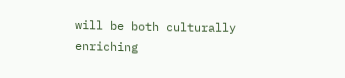will be both culturally enriching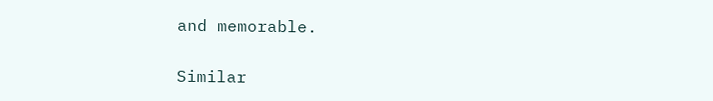and memorable.

Similar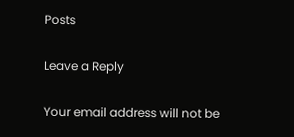Posts

Leave a Reply

Your email address will not be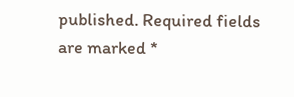published. Required fields are marked *